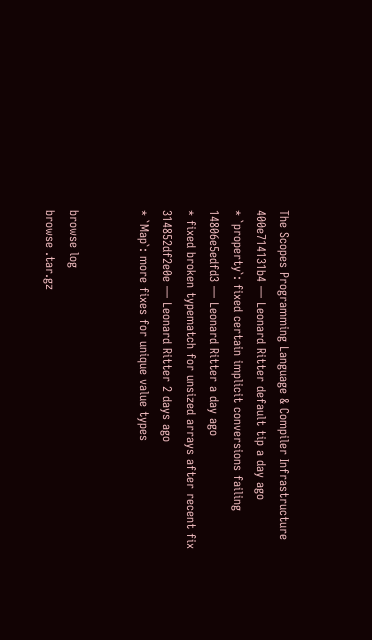The Scopes Programming Language & Compiler Infrastructure
400e714131b4 — Leonard Ritter default tip a day ago
* `property`: fixed certain implicit conversions failing
14806e5edfd3 — Leonard Ritter a day ago
* fixed broken typematch for unsized arrays after recent fix
314852df2e0e — Leonard Ritter 2 days ago
* `Map`: more fixes for unique value types


browse log
browse .tar.gz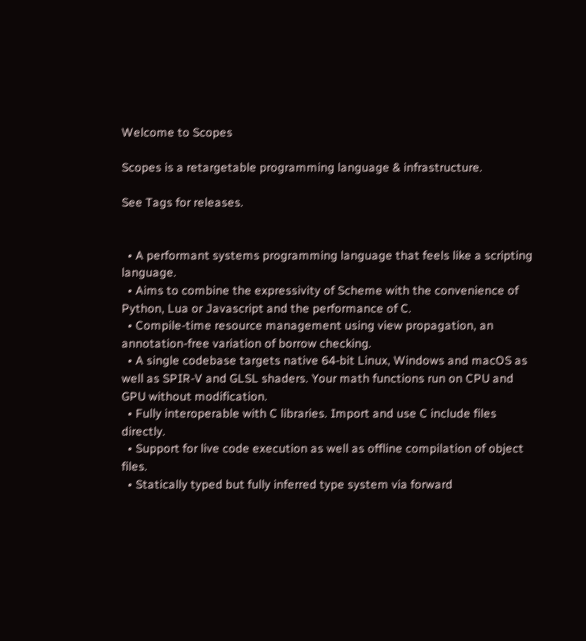Welcome to Scopes

Scopes is a retargetable programming language & infrastructure.

See Tags for releases.


  • A performant systems programming language that feels like a scripting language.
  • Aims to combine the expressivity of Scheme with the convenience of Python, Lua or Javascript and the performance of C.
  • Compile-time resource management using view propagation, an annotation-free variation of borrow checking.
  • A single codebase targets native 64-bit Linux, Windows and macOS as well as SPIR-V and GLSL shaders. Your math functions run on CPU and GPU without modification.
  • Fully interoperable with C libraries. Import and use C include files directly.
  • Support for live code execution as well as offline compilation of object files.
  • Statically typed but fully inferred type system via forward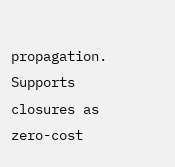propagation. Supports closures as zero-cost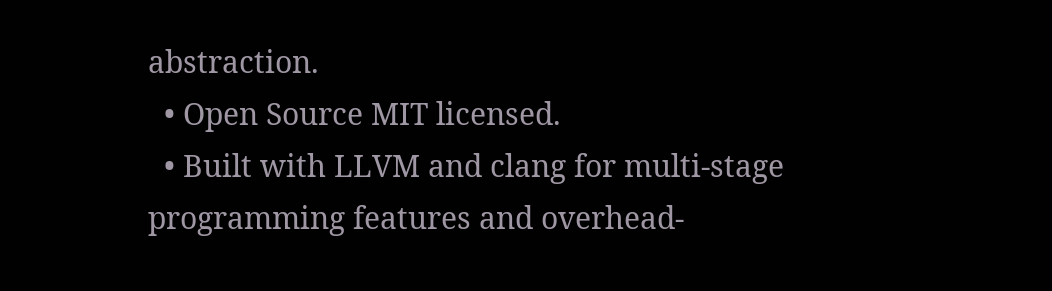abstraction.
  • Open Source MIT licensed.
  • Built with LLVM and clang for multi-stage programming features and overhead-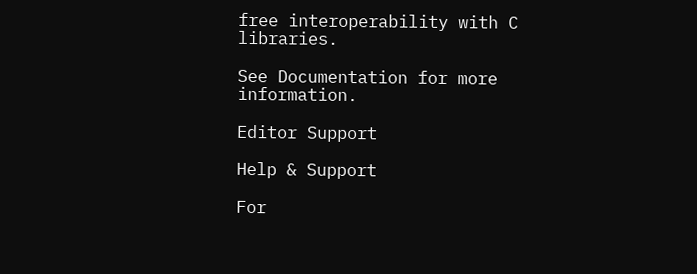free interoperability with C libraries.

See Documentation for more information.

Editor Support

Help & Support

For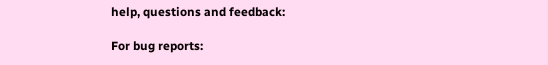help, questions and feedback:

For bug reports: